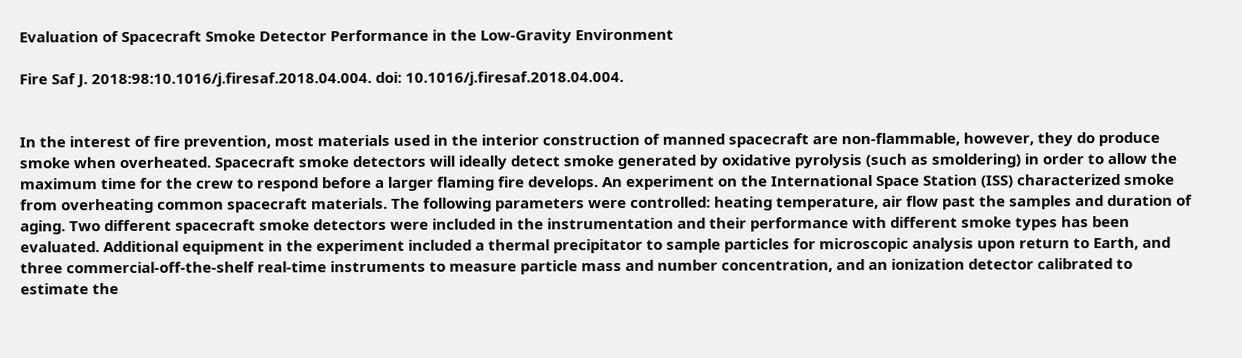Evaluation of Spacecraft Smoke Detector Performance in the Low-Gravity Environment

Fire Saf J. 2018:98:10.1016/j.firesaf.2018.04.004. doi: 10.1016/j.firesaf.2018.04.004.


In the interest of fire prevention, most materials used in the interior construction of manned spacecraft are non-flammable, however, they do produce smoke when overheated. Spacecraft smoke detectors will ideally detect smoke generated by oxidative pyrolysis (such as smoldering) in order to allow the maximum time for the crew to respond before a larger flaming fire develops. An experiment on the International Space Station (ISS) characterized smoke from overheating common spacecraft materials. The following parameters were controlled: heating temperature, air flow past the samples and duration of aging. Two different spacecraft smoke detectors were included in the instrumentation and their performance with different smoke types has been evaluated. Additional equipment in the experiment included a thermal precipitator to sample particles for microscopic analysis upon return to Earth, and three commercial-off-the-shelf real-time instruments to measure particle mass and number concentration, and an ionization detector calibrated to estimate the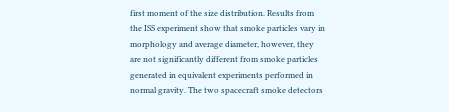first moment of the size distribution. Results from the ISS experiment show that smoke particles vary in morphology and average diameter, however, they are not significantly different from smoke particles generated in equivalent experiments performed in normal gravity. The two spacecraft smoke detectors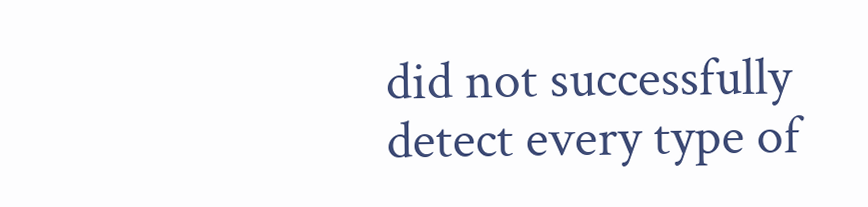did not successfully detect every type of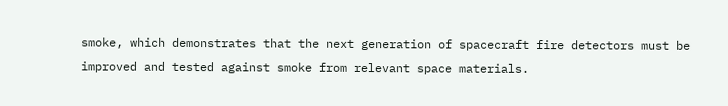smoke, which demonstrates that the next generation of spacecraft fire detectors must be improved and tested against smoke from relevant space materials.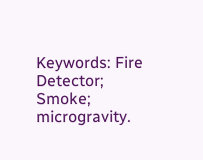Keywords: Fire Detector; Smoke; microgravity.